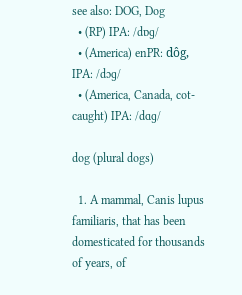see also: DOG, Dog
  • (RP) IPA: /dɒɡ/
  • (America) enPR: dôg, IPA: /dɔɡ/
  • (America, Canada, cot-caught) IPA: /dɑɡ/

dog (plural dogs)

  1. A mammal, Canis lupus familiaris, that has been domesticated for thousands of years, of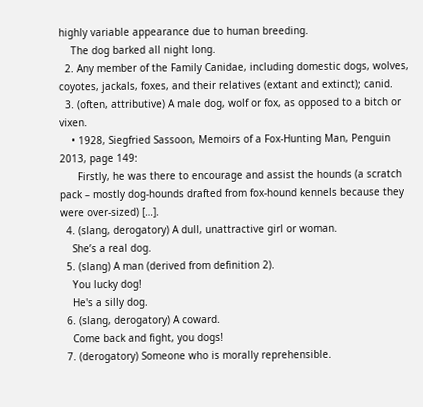highly variable appearance due to human breeding.
    The dog barked all night long.
  2. Any member of the Family Canidae, including domestic dogs, wolves, coyotes, jackals, foxes, and their relatives (extant and extinct); canid.
  3. (often, attributive) A male dog, wolf or fox, as opposed to a bitch or vixen.
    • 1928, Siegfried Sassoon, Memoirs of a Fox-Hunting Man, Penguin 2013, page 149:
      Firstly, he was there to encourage and assist the hounds (a scratch pack – mostly dog-hounds drafted from fox-hound kennels because they were over-sized) […].
  4. (slang, derogatory) A dull, unattractive girl or woman.
    She’s a real dog.
  5. (slang) A man (derived from definition 2).
    You lucky dog!
    He's a silly dog.
  6. (slang, derogatory) A coward.
    Come back and fight, you dogs!
  7. (derogatory) Someone who is morally reprehensible.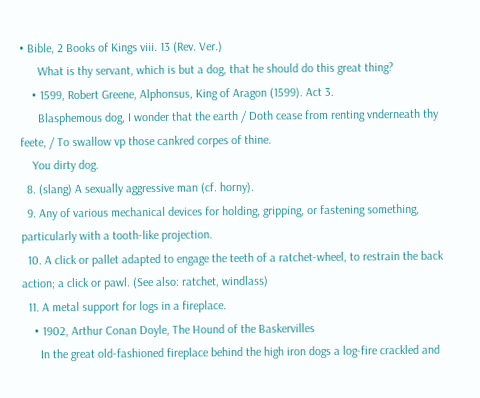• Bible, 2 Books of Kings viii. 13 (Rev. Ver.)
      What is thy servant, which is but a dog, that he should do this great thing?
    • 1599, Robert Greene, Alphonsus, King of Aragon (1599). Act 3.
      Blasphemous dog, I wonder that the earth / Doth cease from renting vnderneath thy feete, / To swallow vp those cankred corpes of thine.
    You dirty dog.
  8. (slang) A sexually aggressive man (cf. horny).
  9. Any of various mechanical devices for holding, gripping, or fastening something, particularly with a tooth-like projection.
  10. A click or pallet adapted to engage the teeth of a ratchet-wheel, to restrain the back action; a click or pawl. (See also: ratchet, windlass)
  11. A metal support for logs in a fireplace.
    • 1902, Arthur Conan Doyle, The Hound of the Baskervilles
      In the great old-fashioned fireplace behind the high iron dogs a log-fire crackled and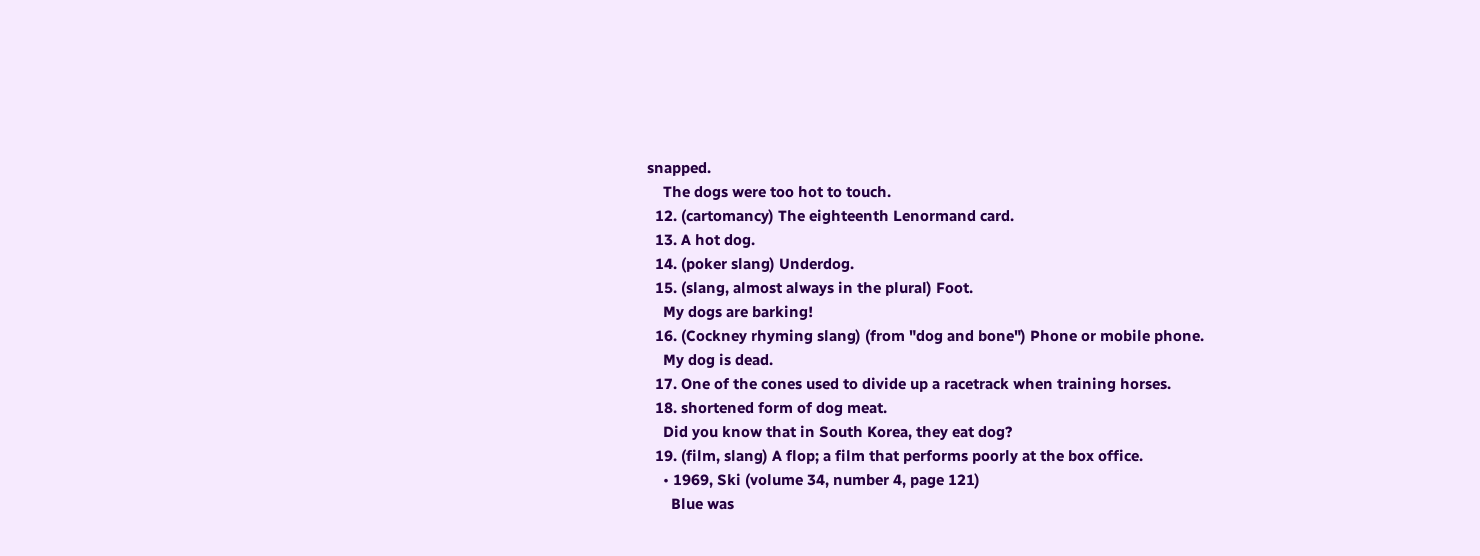snapped.
    The dogs were too hot to touch.
  12. (cartomancy) The eighteenth Lenormand card.
  13. A hot dog.
  14. (poker slang) Underdog.
  15. (slang, almost always in the plural) Foot.
    My dogs are barking!
  16. (Cockney rhyming slang) (from "dog and bone") Phone or mobile phone.
    My dog is dead.
  17. One of the cones used to divide up a racetrack when training horses.
  18. shortened form of dog meat.
    Did you know that in South Korea, they eat dog?
  19. (film, slang) A flop; a film that performs poorly at the box office.
    • 1969, Ski (volume 34, number 4, page 121)
      Blue was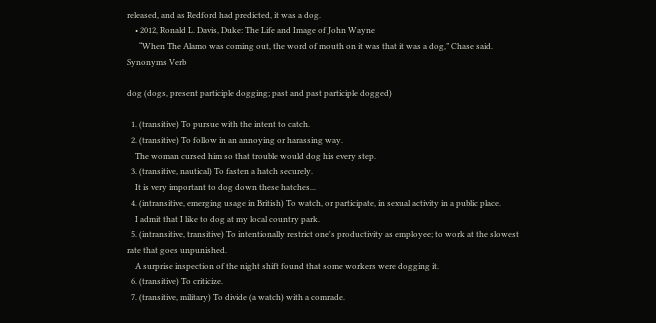released, and as Redford had predicted, it was a dog.
    • 2012, Ronald L. Davis, Duke: The Life and Image of John Wayne
      “When The Alamo was coming out, the word of mouth on it was that it was a dog,” Chase said.
Synonyms Verb

dog (dogs, present participle dogging; past and past participle dogged)

  1. (transitive) To pursue with the intent to catch.
  2. (transitive) To follow in an annoying or harassing way.
    The woman cursed him so that trouble would dog his every step.
  3. (transitive, nautical) To fasten a hatch securely.
    It is very important to dog down these hatches...
  4. (intransitive, emerging usage in British) To watch, or participate, in sexual activity in a public place.
    I admit that I like to dog at my local country park.
  5. (intransitive, transitive) To intentionally restrict one's productivity as employee; to work at the slowest rate that goes unpunished.
    A surprise inspection of the night shift found that some workers were dogging it.
  6. (transitive) To criticize.
  7. (transitive, military) To divide (a watch) with a comrade.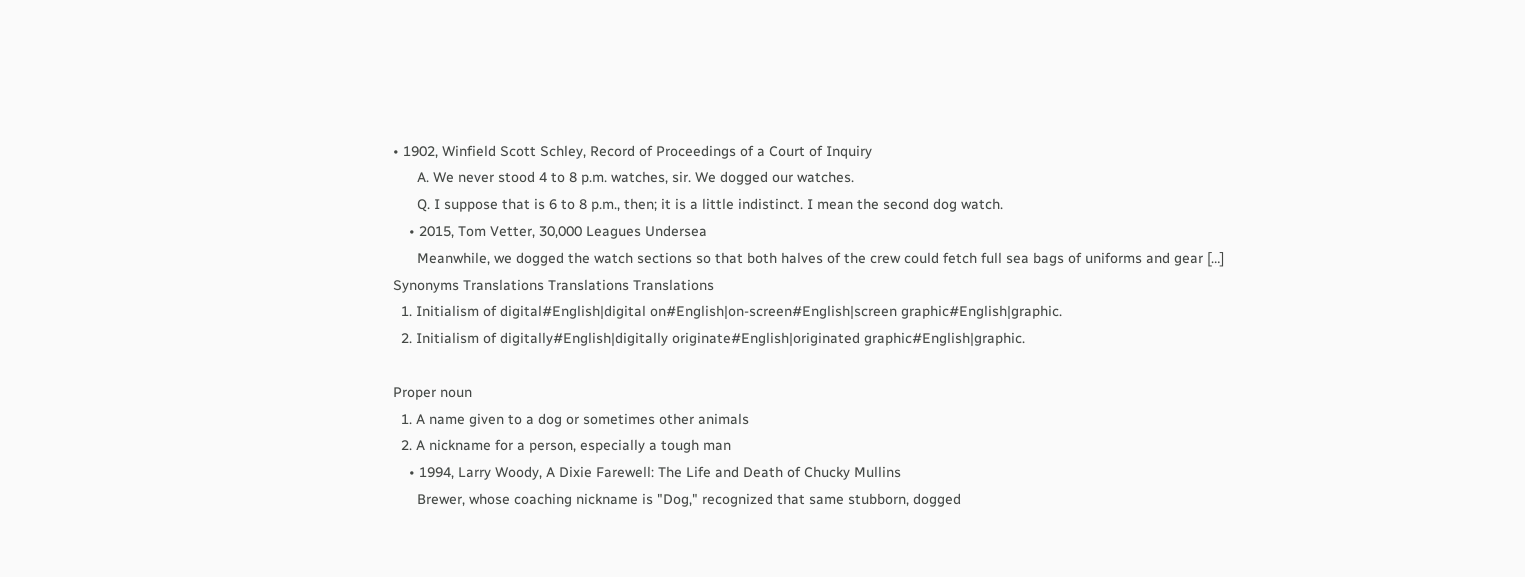• 1902, Winfield Scott Schley, Record of Proceedings of a Court of Inquiry
      A. We never stood 4 to 8 p.m. watches, sir. We dogged our watches.
      Q. I suppose that is 6 to 8 p.m., then; it is a little indistinct. I mean the second dog watch.
    • 2015, Tom Vetter, 30,000 Leagues Undersea
      Meanwhile, we dogged the watch sections so that both halves of the crew could fetch full sea bags of uniforms and gear […]
Synonyms Translations Translations Translations
  1. Initialism of digital#English|digital on#English|on-screen#English|screen graphic#English|graphic.
  2. Initialism of digitally#English|digitally originate#English|originated graphic#English|graphic.

Proper noun
  1. A name given to a dog or sometimes other animals
  2. A nickname for a person, especially a tough man
    • 1994, Larry Woody, A Dixie Farewell: The Life and Death of Chucky Mullins
      Brewer, whose coaching nickname is "Dog," recognized that same stubborn, dogged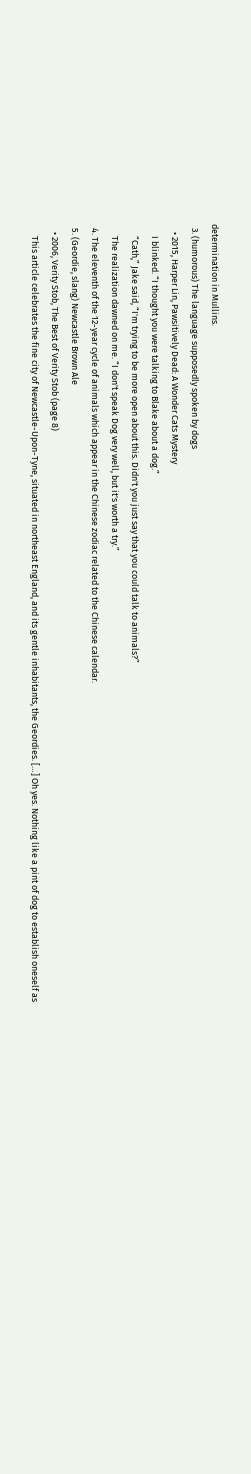determination in Mullins.
  3. (humorous) The language supposedly spoken by dogs
    • 2015, Harper Lin, Pawsitively Dead: A Wonder Cats Mystery
      I blinked. “I thought you were talking to Blake about a dog.”
      “Cath,” Jake said, “I'm trying to be more open about this. Didn't you just say that you could talk to animals?”
      The realization dawned on me. “I don't speak Dog very well, but it's worth a try.”
  4. The eleventh of the 12-year cycle of animals which appear in the Chinese zodiac related to the Chinese calendar.
  5. (Geordie, slang) Newcastle Brown Ale
    • 2006, Verity Stob, The Best of Verity Stob (page 8)
      This article celebrates the fine city of Newcastle-Upon-Tyne, situated in northeast England, and its gentle inhabitants, the Geordies. […] Oh yes. Nothing like a pint of dog to establish oneself as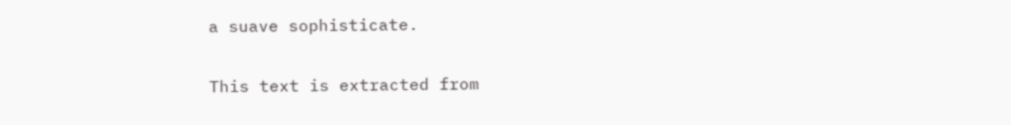a suave sophisticate.

This text is extracted from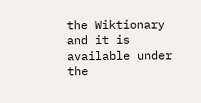the Wiktionary and it is available under the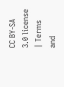CC BY-SA 3.0 license | Terms and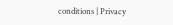conditions | Privacy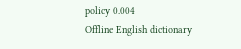policy 0.004
Offline English dictionary